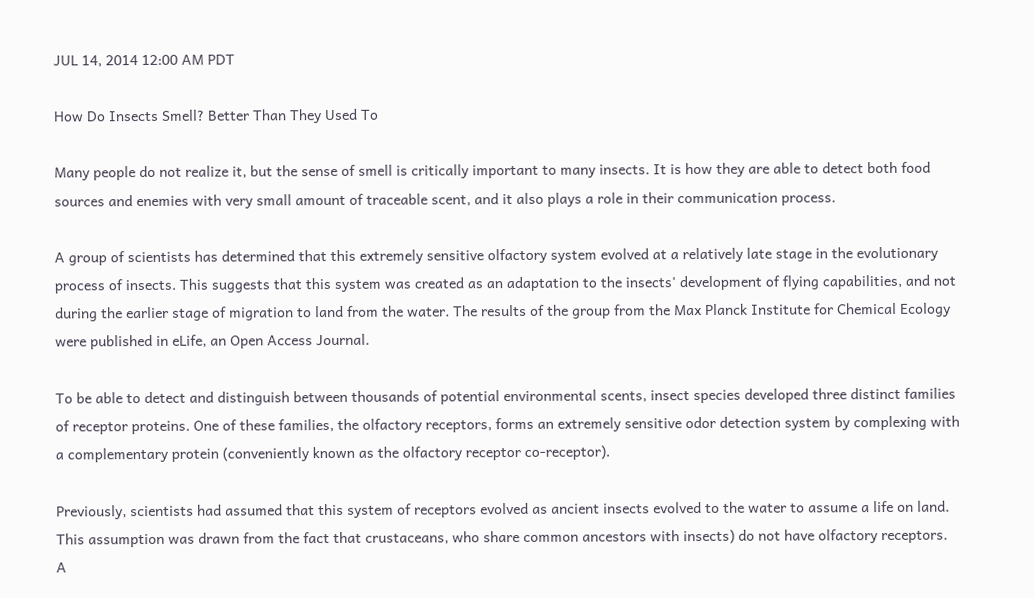JUL 14, 2014 12:00 AM PDT

How Do Insects Smell? Better Than They Used To

Many people do not realize it, but the sense of smell is critically important to many insects. It is how they are able to detect both food sources and enemies with very small amount of traceable scent, and it also plays a role in their communication process.

A group of scientists has determined that this extremely sensitive olfactory system evolved at a relatively late stage in the evolutionary process of insects. This suggests that this system was created as an adaptation to the insects' development of flying capabilities, and not during the earlier stage of migration to land from the water. The results of the group from the Max Planck Institute for Chemical Ecology were published in eLife, an Open Access Journal.

To be able to detect and distinguish between thousands of potential environmental scents, insect species developed three distinct families of receptor proteins. One of these families, the olfactory receptors, forms an extremely sensitive odor detection system by complexing with a complementary protein (conveniently known as the olfactory receptor co-receptor).

Previously, scientists had assumed that this system of receptors evolved as ancient insects evolved to the water to assume a life on land. This assumption was drawn from the fact that crustaceans, who share common ancestors with insects) do not have olfactory receptors. A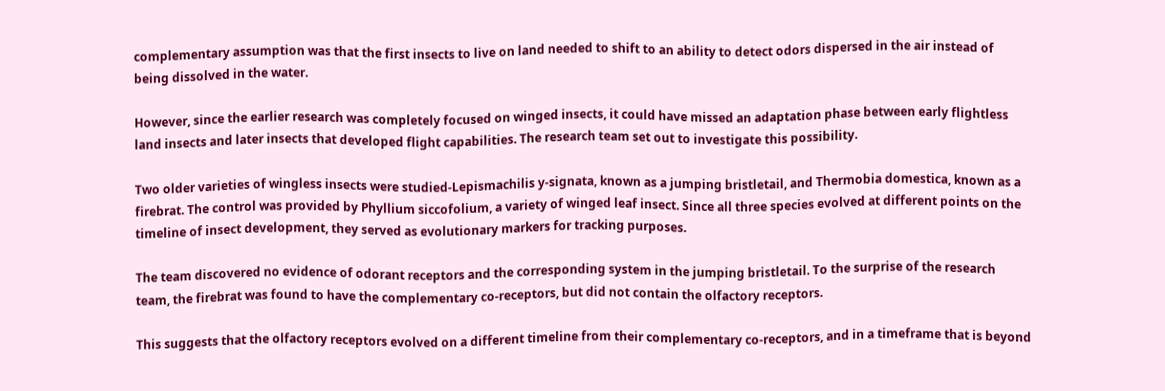complementary assumption was that the first insects to live on land needed to shift to an ability to detect odors dispersed in the air instead of being dissolved in the water.

However, since the earlier research was completely focused on winged insects, it could have missed an adaptation phase between early flightless land insects and later insects that developed flight capabilities. The research team set out to investigate this possibility.

Two older varieties of wingless insects were studied-Lepismachilis y-signata, known as a jumping bristletail, and Thermobia domestica, known as a firebrat. The control was provided by Phyllium siccofolium, a variety of winged leaf insect. Since all three species evolved at different points on the timeline of insect development, they served as evolutionary markers for tracking purposes.

The team discovered no evidence of odorant receptors and the corresponding system in the jumping bristletail. To the surprise of the research team, the firebrat was found to have the complementary co-receptors, but did not contain the olfactory receptors.

This suggests that the olfactory receptors evolved on a different timeline from their complementary co-receptors, and in a timeframe that is beyond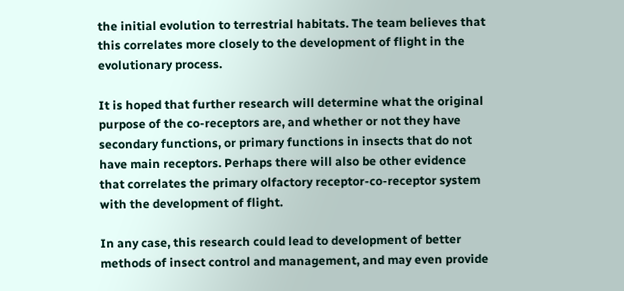the initial evolution to terrestrial habitats. The team believes that this correlates more closely to the development of flight in the evolutionary process.

It is hoped that further research will determine what the original purpose of the co-receptors are, and whether or not they have secondary functions, or primary functions in insects that do not have main receptors. Perhaps there will also be other evidence that correlates the primary olfactory receptor-co-receptor system with the development of flight.

In any case, this research could lead to development of better methods of insect control and management, and may even provide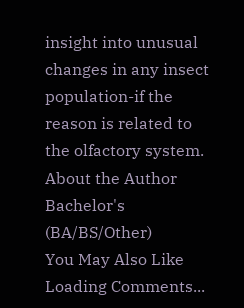insight into unusual changes in any insect population-if the reason is related to the olfactory system.
About the Author
Bachelor's (BA/BS/Other)
You May Also Like
Loading Comments...